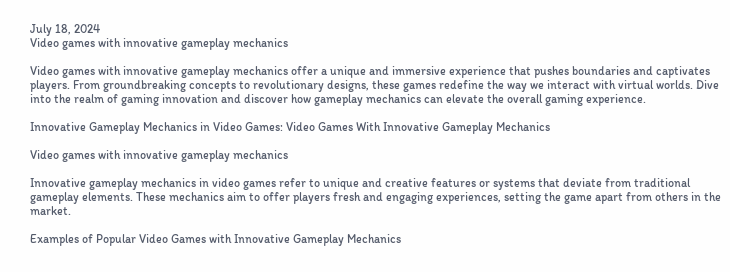July 18, 2024
Video games with innovative gameplay mechanics

Video games with innovative gameplay mechanics offer a unique and immersive experience that pushes boundaries and captivates players. From groundbreaking concepts to revolutionary designs, these games redefine the way we interact with virtual worlds. Dive into the realm of gaming innovation and discover how gameplay mechanics can elevate the overall gaming experience.

Innovative Gameplay Mechanics in Video Games: Video Games With Innovative Gameplay Mechanics

Video games with innovative gameplay mechanics

Innovative gameplay mechanics in video games refer to unique and creative features or systems that deviate from traditional gameplay elements. These mechanics aim to offer players fresh and engaging experiences, setting the game apart from others in the market.

Examples of Popular Video Games with Innovative Gameplay Mechanics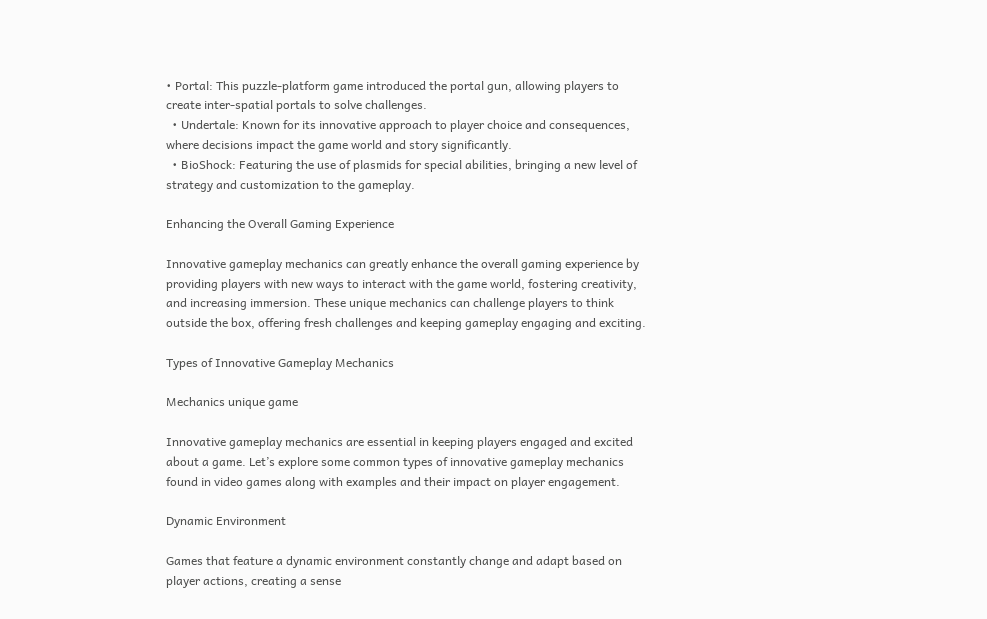• Portal: This puzzle-platform game introduced the portal gun, allowing players to create inter-spatial portals to solve challenges.
  • Undertale: Known for its innovative approach to player choice and consequences, where decisions impact the game world and story significantly.
  • BioShock: Featuring the use of plasmids for special abilities, bringing a new level of strategy and customization to the gameplay.

Enhancing the Overall Gaming Experience

Innovative gameplay mechanics can greatly enhance the overall gaming experience by providing players with new ways to interact with the game world, fostering creativity, and increasing immersion. These unique mechanics can challenge players to think outside the box, offering fresh challenges and keeping gameplay engaging and exciting.

Types of Innovative Gameplay Mechanics

Mechanics unique game

Innovative gameplay mechanics are essential in keeping players engaged and excited about a game. Let’s explore some common types of innovative gameplay mechanics found in video games along with examples and their impact on player engagement.

Dynamic Environment

Games that feature a dynamic environment constantly change and adapt based on player actions, creating a sense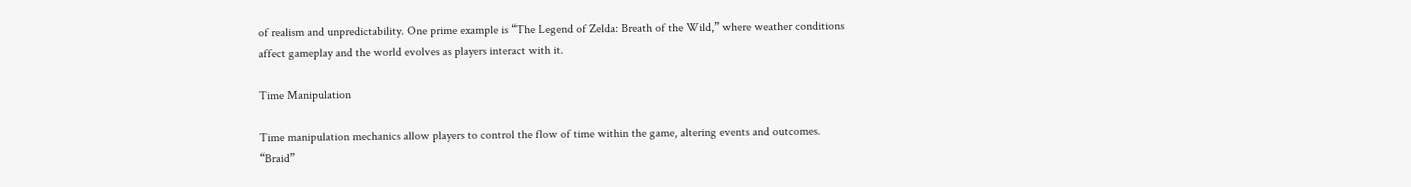of realism and unpredictability. One prime example is “The Legend of Zelda: Breath of the Wild,” where weather conditions affect gameplay and the world evolves as players interact with it.

Time Manipulation

Time manipulation mechanics allow players to control the flow of time within the game, altering events and outcomes. “Braid”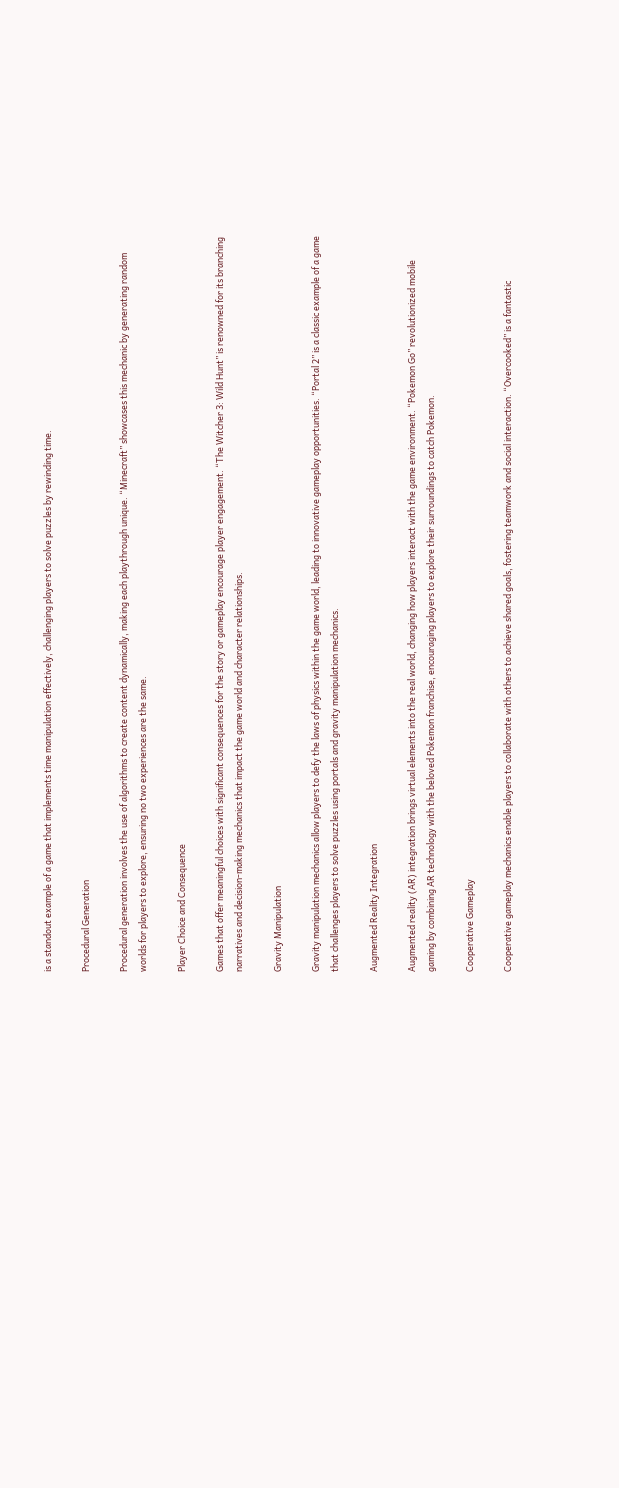is a standout example of a game that implements time manipulation effectively, challenging players to solve puzzles by rewinding time.

Procedural Generation

Procedural generation involves the use of algorithms to create content dynamically, making each playthrough unique. “Minecraft” showcases this mechanic by generating random worlds for players to explore, ensuring no two experiences are the same.

Player Choice and Consequence

Games that offer meaningful choices with significant consequences for the story or gameplay encourage player engagement. “The Witcher 3: Wild Hunt” is renowned for its branching narratives and decision-making mechanics that impact the game world and character relationships.

Gravity Manipulation

Gravity manipulation mechanics allow players to defy the laws of physics within the game world, leading to innovative gameplay opportunities. “Portal 2” is a classic example of a game that challenges players to solve puzzles using portals and gravity manipulation mechanics.

Augmented Reality Integration

Augmented reality (AR) integration brings virtual elements into the real world, changing how players interact with the game environment. “Pokemon Go” revolutionized mobile gaming by combining AR technology with the beloved Pokemon franchise, encouraging players to explore their surroundings to catch Pokemon.

Cooperative Gameplay

Cooperative gameplay mechanics enable players to collaborate with others to achieve shared goals, fostering teamwork and social interaction. “Overcooked” is a fantastic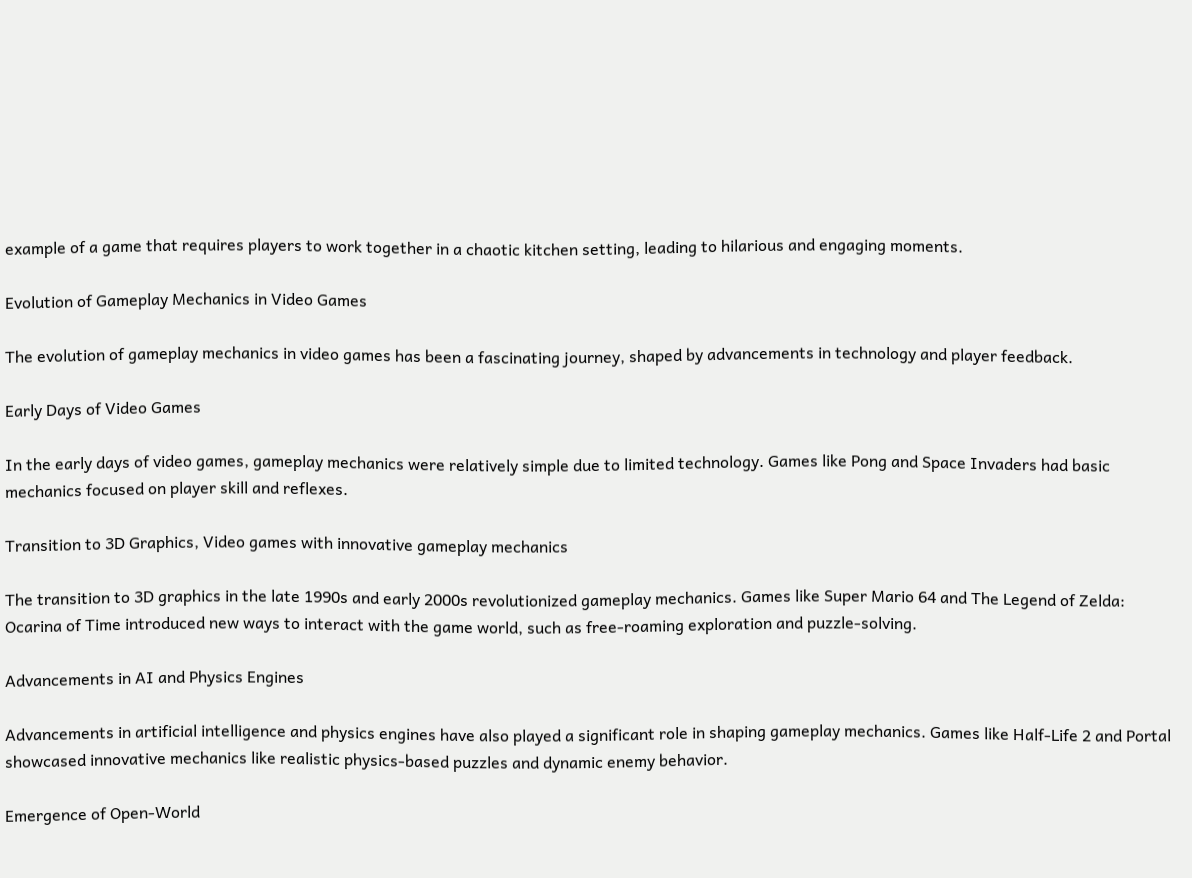example of a game that requires players to work together in a chaotic kitchen setting, leading to hilarious and engaging moments.

Evolution of Gameplay Mechanics in Video Games

The evolution of gameplay mechanics in video games has been a fascinating journey, shaped by advancements in technology and player feedback.

Early Days of Video Games

In the early days of video games, gameplay mechanics were relatively simple due to limited technology. Games like Pong and Space Invaders had basic mechanics focused on player skill and reflexes.

Transition to 3D Graphics, Video games with innovative gameplay mechanics

The transition to 3D graphics in the late 1990s and early 2000s revolutionized gameplay mechanics. Games like Super Mario 64 and The Legend of Zelda: Ocarina of Time introduced new ways to interact with the game world, such as free-roaming exploration and puzzle-solving.

Advancements in AI and Physics Engines

Advancements in artificial intelligence and physics engines have also played a significant role in shaping gameplay mechanics. Games like Half-Life 2 and Portal showcased innovative mechanics like realistic physics-based puzzles and dynamic enemy behavior.

Emergence of Open-World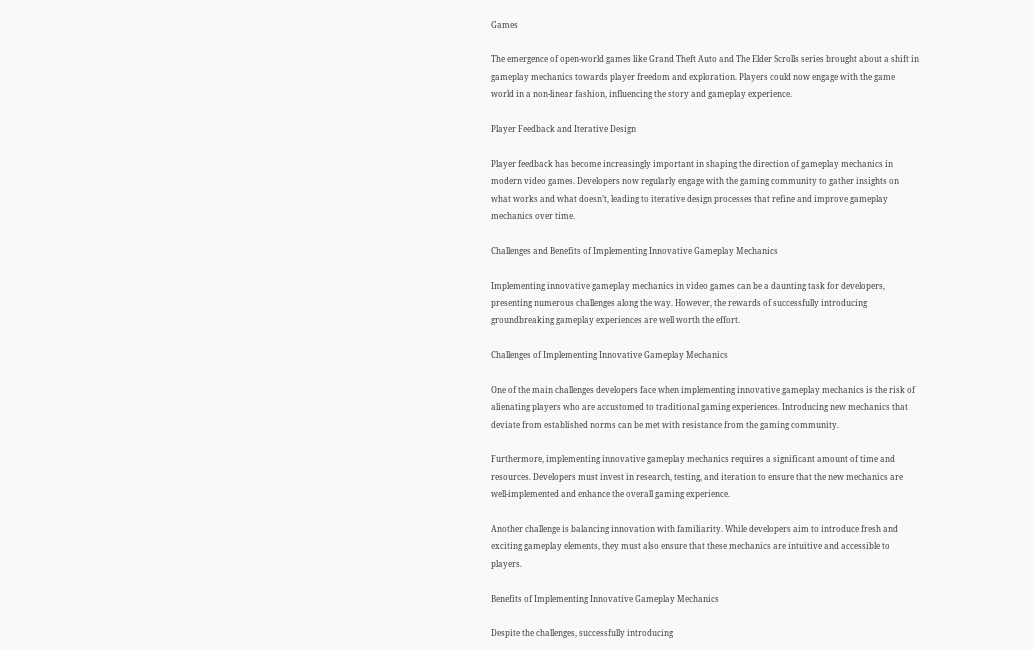Games

The emergence of open-world games like Grand Theft Auto and The Elder Scrolls series brought about a shift in gameplay mechanics towards player freedom and exploration. Players could now engage with the game world in a non-linear fashion, influencing the story and gameplay experience.

Player Feedback and Iterative Design

Player feedback has become increasingly important in shaping the direction of gameplay mechanics in modern video games. Developers now regularly engage with the gaming community to gather insights on what works and what doesn’t, leading to iterative design processes that refine and improve gameplay mechanics over time.

Challenges and Benefits of Implementing Innovative Gameplay Mechanics

Implementing innovative gameplay mechanics in video games can be a daunting task for developers, presenting numerous challenges along the way. However, the rewards of successfully introducing groundbreaking gameplay experiences are well worth the effort.

Challenges of Implementing Innovative Gameplay Mechanics

One of the main challenges developers face when implementing innovative gameplay mechanics is the risk of alienating players who are accustomed to traditional gaming experiences. Introducing new mechanics that deviate from established norms can be met with resistance from the gaming community.

Furthermore, implementing innovative gameplay mechanics requires a significant amount of time and resources. Developers must invest in research, testing, and iteration to ensure that the new mechanics are well-implemented and enhance the overall gaming experience.

Another challenge is balancing innovation with familiarity. While developers aim to introduce fresh and exciting gameplay elements, they must also ensure that these mechanics are intuitive and accessible to players.

Benefits of Implementing Innovative Gameplay Mechanics

Despite the challenges, successfully introducing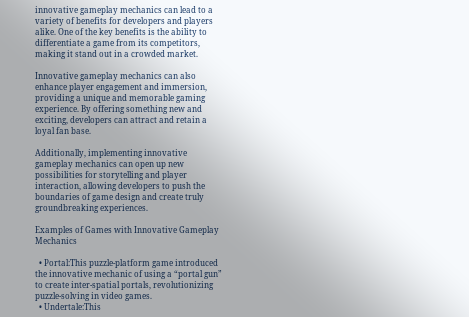innovative gameplay mechanics can lead to a variety of benefits for developers and players alike. One of the key benefits is the ability to differentiate a game from its competitors, making it stand out in a crowded market.

Innovative gameplay mechanics can also enhance player engagement and immersion, providing a unique and memorable gaming experience. By offering something new and exciting, developers can attract and retain a loyal fan base.

Additionally, implementing innovative gameplay mechanics can open up new possibilities for storytelling and player interaction, allowing developers to push the boundaries of game design and create truly groundbreaking experiences.

Examples of Games with Innovative Gameplay Mechanics

  • Portal:This puzzle-platform game introduced the innovative mechanic of using a “portal gun” to create inter-spatial portals, revolutionizing puzzle-solving in video games.
  • Undertale:This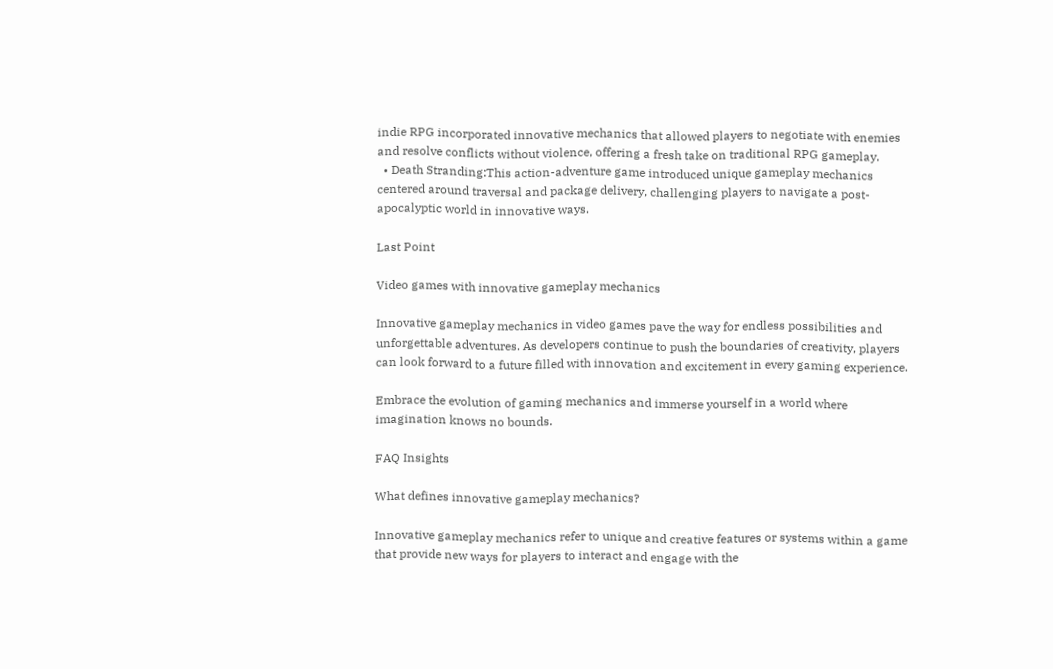indie RPG incorporated innovative mechanics that allowed players to negotiate with enemies and resolve conflicts without violence, offering a fresh take on traditional RPG gameplay.
  • Death Stranding:This action-adventure game introduced unique gameplay mechanics centered around traversal and package delivery, challenging players to navigate a post-apocalyptic world in innovative ways.

Last Point

Video games with innovative gameplay mechanics

Innovative gameplay mechanics in video games pave the way for endless possibilities and unforgettable adventures. As developers continue to push the boundaries of creativity, players can look forward to a future filled with innovation and excitement in every gaming experience.

Embrace the evolution of gaming mechanics and immerse yourself in a world where imagination knows no bounds.

FAQ Insights

What defines innovative gameplay mechanics?

Innovative gameplay mechanics refer to unique and creative features or systems within a game that provide new ways for players to interact and engage with the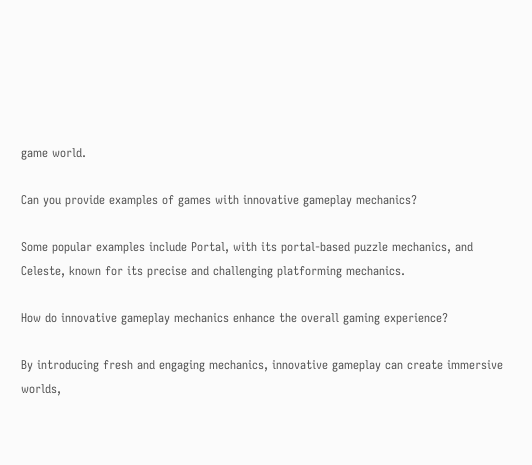game world.

Can you provide examples of games with innovative gameplay mechanics?

Some popular examples include Portal, with its portal-based puzzle mechanics, and Celeste, known for its precise and challenging platforming mechanics.

How do innovative gameplay mechanics enhance the overall gaming experience?

By introducing fresh and engaging mechanics, innovative gameplay can create immersive worlds,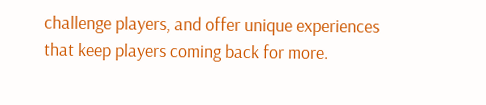challenge players, and offer unique experiences that keep players coming back for more.